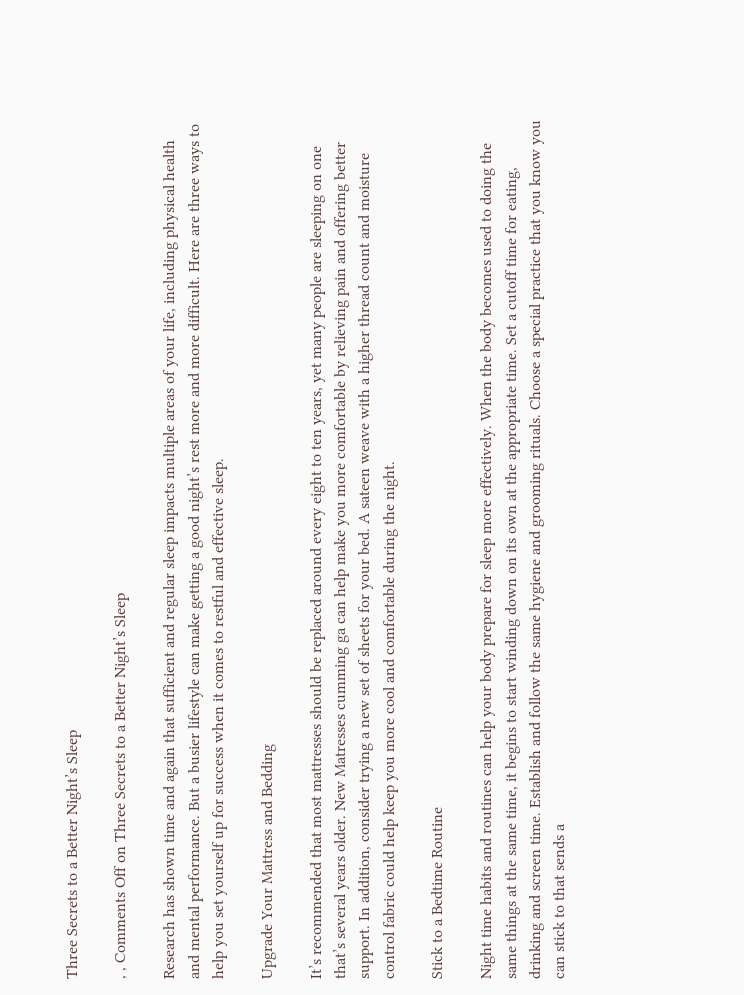Three Secrets to a Better Night’s Sleep

, , Comments Off on Three Secrets to a Better Night’s Sleep

Research has shown time and again that sufficient and regular sleep impacts multiple areas of your life, including physical health and mental performance. But a busier lifestyle can make getting a good night’s rest more and more difficult. Here are three ways to help you set yourself up for success when it comes to restful and effective sleep.

Upgrade Your Mattress and Bedding

It’s recommended that most mattresses should be replaced around every eight to ten years, yet many people are sleeping on one that’s several years older. New Matresses cumming ga can help make you more comfortable by relieving pain and offering better support. In addition, consider trying a new set of sheets for your bed. A sateen weave with a higher thread count and moisture control fabric could help keep you more cool and comfortable during the night.

Stick to a Bedtime Routine

Night time habits and routines can help your body prepare for sleep more effectively. When the body becomes used to doing the same things at the same time, it begins to start winding down on its own at the appropriate time. Set a cutoff time for eating, drinking and screen time. Establish and follow the same hygiene and grooming rituals. Choose a special practice that you know you can stick to that sends a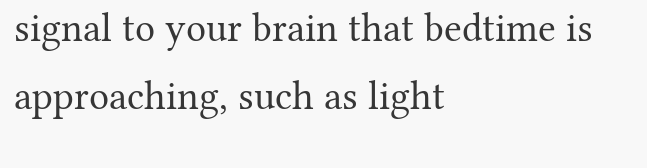signal to your brain that bedtime is approaching, such as light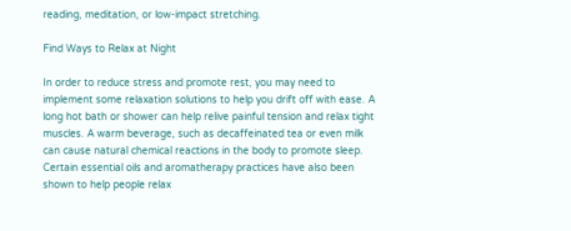reading, meditation, or low-impact stretching.

Find Ways to Relax at Night

In order to reduce stress and promote rest, you may need to implement some relaxation solutions to help you drift off with ease. A long hot bath or shower can help relive painful tension and relax tight muscles. A warm beverage, such as decaffeinated tea or even milk can cause natural chemical reactions in the body to promote sleep. Certain essential oils and aromatherapy practices have also been shown to help people relax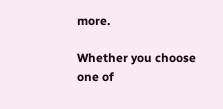more.

Whether you choose one of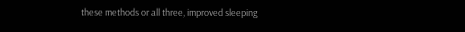these methods or all three, improved sleeping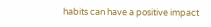habits can have a positive impact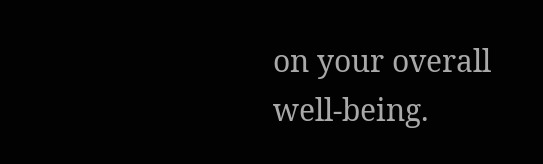on your overall well-being.